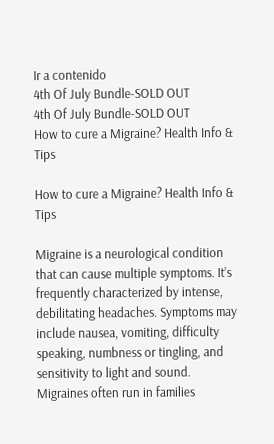Ir a contenido
4th Of July Bundle-SOLD OUT
4th Of July Bundle-SOLD OUT
How to cure a Migraine? Health Info & Tips

How to cure a Migraine? Health Info & Tips

Migraine is a neurological condition that can cause multiple symptoms. It’s frequently characterized by intense, debilitating headaches. Symptoms may include nausea, vomiting, difficulty speaking, numbness or tingling, and sensitivity to light and sound. Migraines often run in families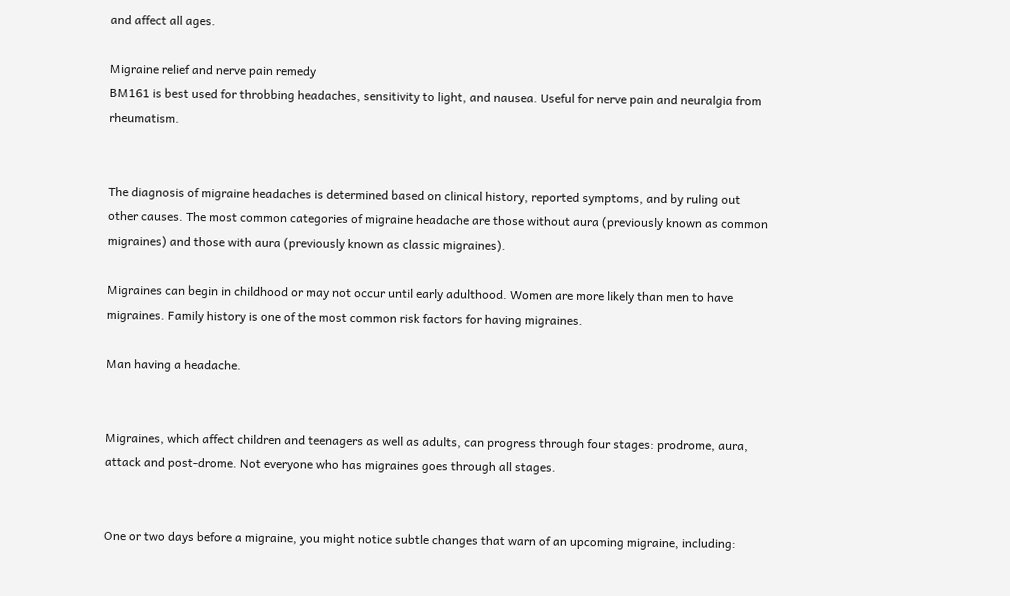and affect all ages.

Migraine relief and nerve pain remedy
BM161 is best used for throbbing headaches, sensitivity to light, and nausea. Useful for nerve pain and neuralgia from rheumatism.


The diagnosis of migraine headaches is determined based on clinical history, reported symptoms, and by ruling out other causes. The most common categories of migraine headache are those without aura (previously known as common migraines) and those with aura (previously known as classic migraines).

Migraines can begin in childhood or may not occur until early adulthood. Women are more likely than men to have migraines. Family history is one of the most common risk factors for having migraines.

Man having a headache.


Migraines, which affect children and teenagers as well as adults, can progress through four stages: prodrome, aura, attack and post-drome. Not everyone who has migraines goes through all stages.


One or two days before a migraine, you might notice subtle changes that warn of an upcoming migraine, including: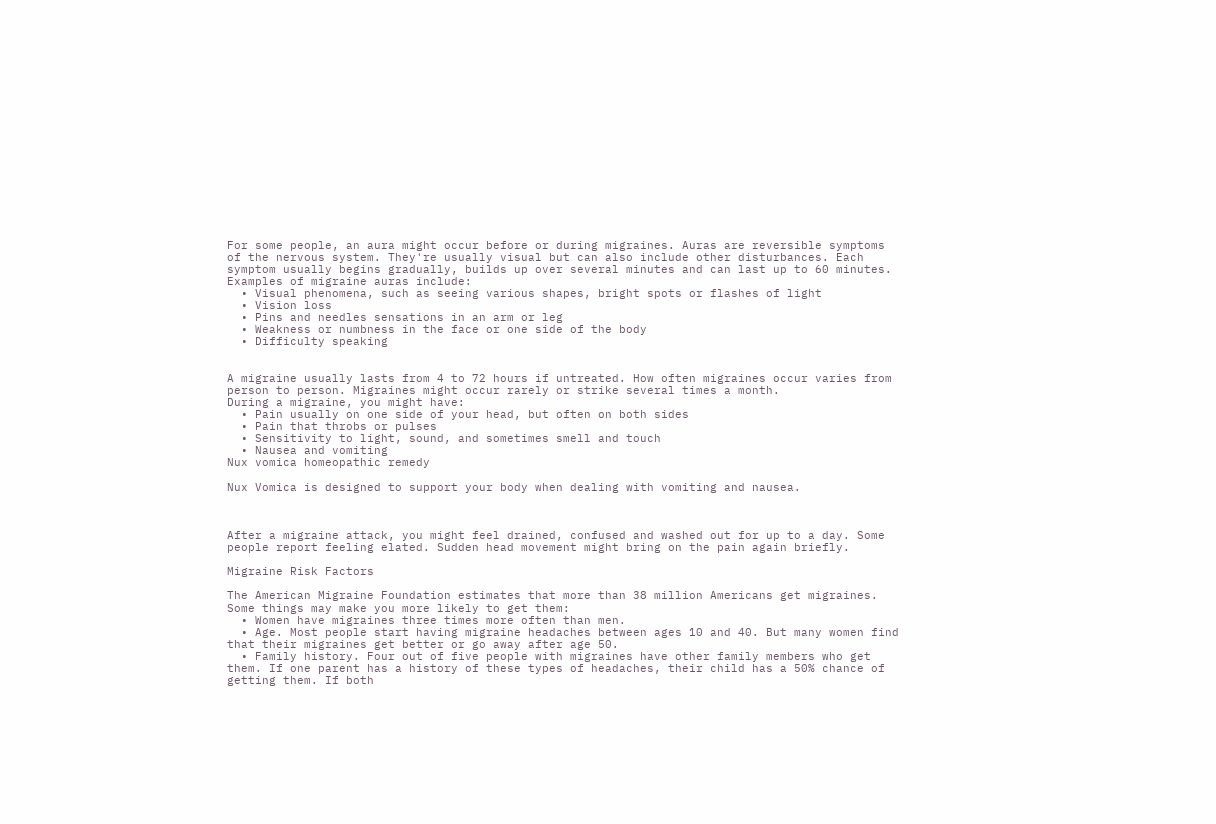For some people, an aura might occur before or during migraines. Auras are reversible symptoms of the nervous system. They're usually visual but can also include other disturbances. Each symptom usually begins gradually, builds up over several minutes and can last up to 60 minutes.
Examples of migraine auras include:
  • Visual phenomena, such as seeing various shapes, bright spots or flashes of light
  • Vision loss
  • Pins and needles sensations in an arm or leg
  • Weakness or numbness in the face or one side of the body
  • Difficulty speaking


A migraine usually lasts from 4 to 72 hours if untreated. How often migraines occur varies from person to person. Migraines might occur rarely or strike several times a month.
During a migraine, you might have:
  • Pain usually on one side of your head, but often on both sides
  • Pain that throbs or pulses
  • Sensitivity to light, sound, and sometimes smell and touch
  • Nausea and vomiting
Nux vomica homeopathic remedy

Nux Vomica is designed to support your body when dealing with vomiting and nausea.



After a migraine attack, you might feel drained, confused and washed out for up to a day. Some people report feeling elated. Sudden head movement might bring on the pain again briefly.

Migraine Risk Factors

The American Migraine Foundation estimates that more than 38 million Americans get migraines. Some things may make you more likely to get them:
  • Women have migraines three times more often than men.
  • Age. Most people start having migraine headaches between ages 10 and 40. But many women find that their migraines get better or go away after age 50.
  • Family history. Four out of five people with migraines have other family members who get them. If one parent has a history of these types of headaches, their child has a 50% chance of getting them. If both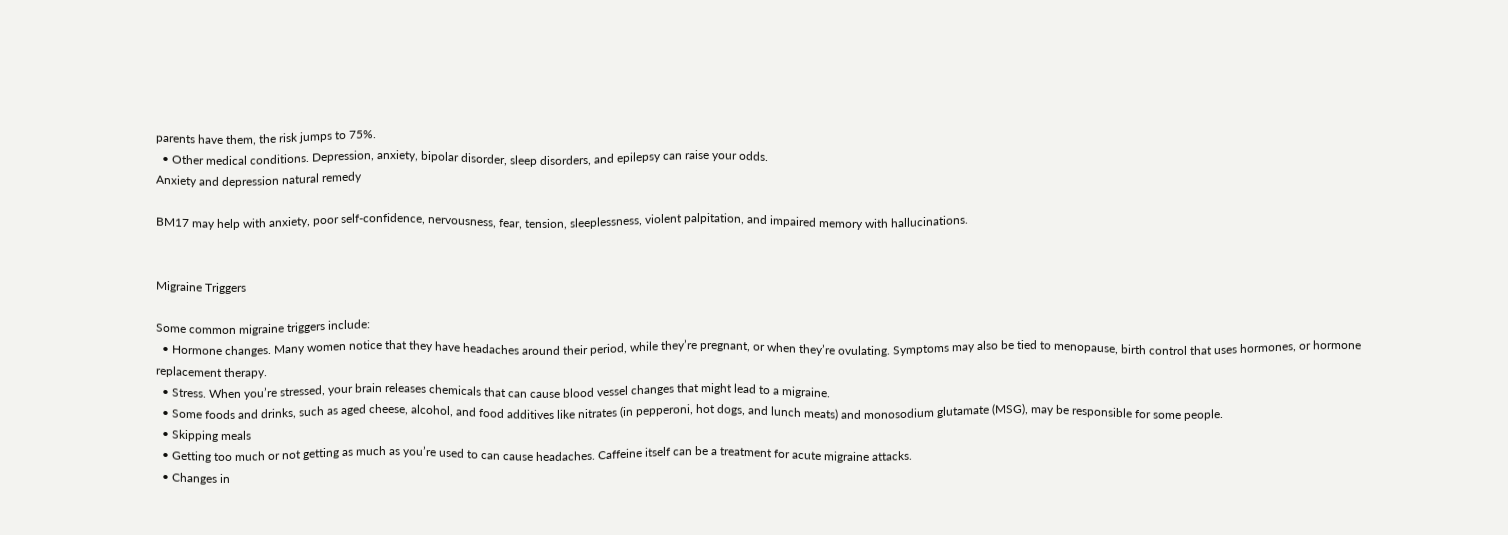parents have them, the risk jumps to 75%.
  • Other medical conditions. Depression, anxiety, bipolar disorder, sleep disorders, and epilepsy can raise your odds.
Anxiety and depression natural remedy

BM17 may help with anxiety, poor self-confidence, nervousness, fear, tension, sleeplessness, violent palpitation, and impaired memory with hallucinations.


Migraine Triggers

Some common migraine triggers include:
  • Hormone changes. Many women notice that they have headaches around their period, while they’re pregnant, or when they’re ovulating. Symptoms may also be tied to menopause, birth control that uses hormones, or hormone replacement therapy.
  • Stress. When you’re stressed, your brain releases chemicals that can cause blood vessel changes that might lead to a migraine.
  • Some foods and drinks, such as aged cheese, alcohol, and food additives like nitrates (in pepperoni, hot dogs, and lunch meats) and monosodium glutamate (MSG), may be responsible for some people.
  • Skipping meals
  • Getting too much or not getting as much as you’re used to can cause headaches. Caffeine itself can be a treatment for acute migraine attacks.
  • Changes in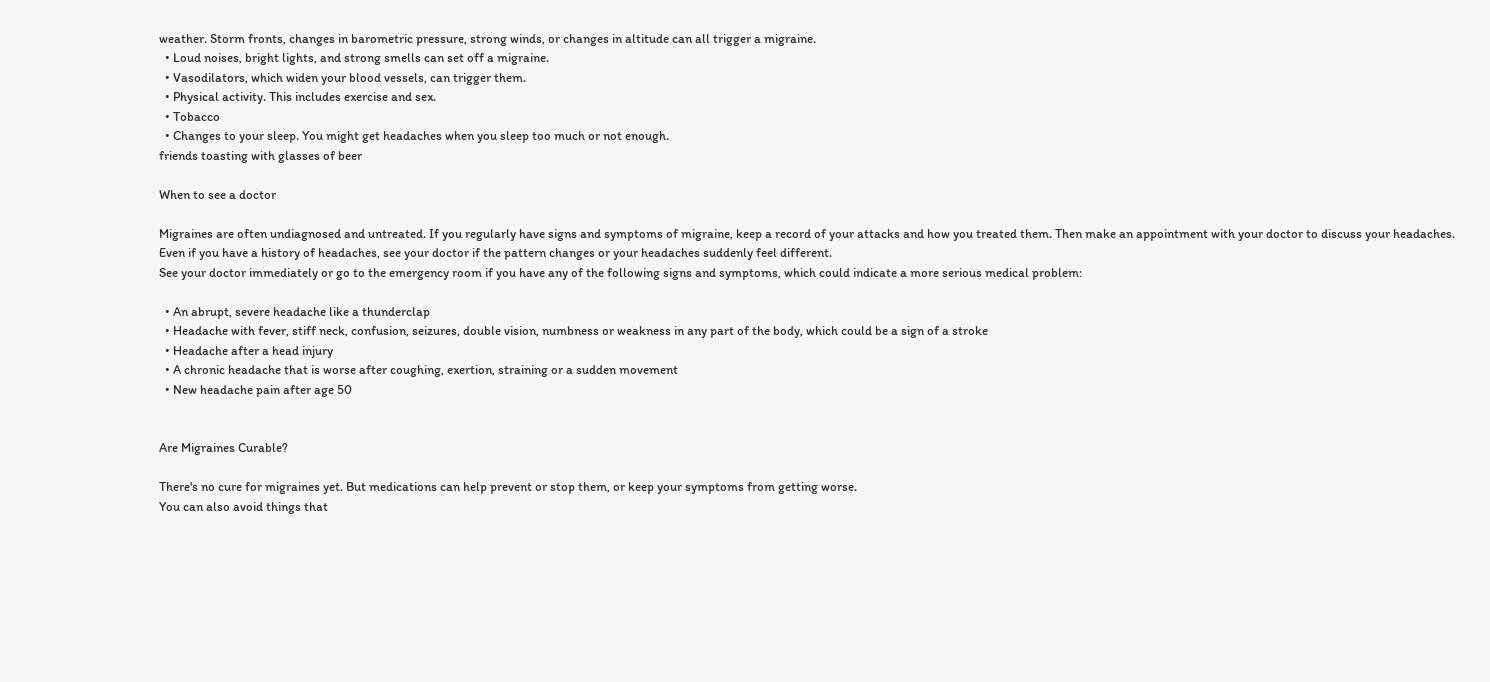weather. Storm fronts, changes in barometric pressure, strong winds, or changes in altitude can all trigger a migraine.
  • Loud noises, bright lights, and strong smells can set off a migraine.
  • Vasodilators, which widen your blood vessels, can trigger them.
  • Physical activity. This includes exercise and sex.
  • Tobacco
  • Changes to your sleep. You might get headaches when you sleep too much or not enough.
friends toasting with glasses of beer

When to see a doctor

Migraines are often undiagnosed and untreated. If you regularly have signs and symptoms of migraine, keep a record of your attacks and how you treated them. Then make an appointment with your doctor to discuss your headaches.
Even if you have a history of headaches, see your doctor if the pattern changes or your headaches suddenly feel different.
See your doctor immediately or go to the emergency room if you have any of the following signs and symptoms, which could indicate a more serious medical problem:

  • An abrupt, severe headache like a thunderclap
  • Headache with fever, stiff neck, confusion, seizures, double vision, numbness or weakness in any part of the body, which could be a sign of a stroke
  • Headache after a head injury
  • A chronic headache that is worse after coughing, exertion, straining or a sudden movement
  • New headache pain after age 50


Are Migraines Curable?

There's no cure for migraines yet. But medications can help prevent or stop them, or keep your symptoms from getting worse.
You can also avoid things that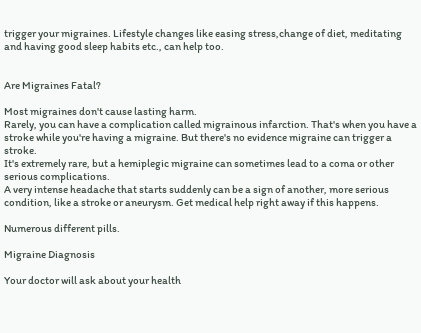trigger your migraines. Lifestyle changes like easing stress,change of diet, meditating and having good sleep habits etc., can help too.


Are Migraines Fatal?

Most migraines don't cause lasting harm.
Rarely, you can have a complication called migrainous infarction. That's when you have a stroke while you're having a migraine. But there's no evidence migraine can trigger a stroke.
It's extremely rare, but a hemiplegic migraine can sometimes lead to a coma or other serious complications.
A very intense headache that starts suddenly can be a sign of another, more serious condition, like a stroke or aneurysm. Get medical help right away if this happens.

Numerous different pills.

Migraine Diagnosis

Your doctor will ask about your health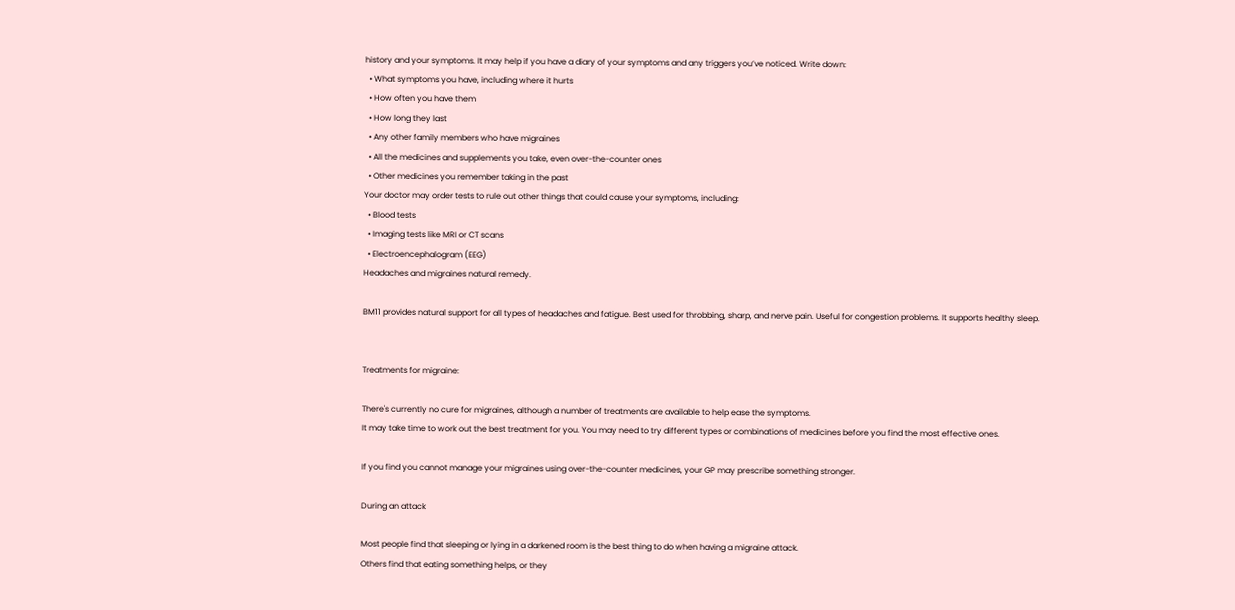history and your symptoms. It may help if you have a diary of your symptoms and any triggers you’ve noticed. Write down:
  • What symptoms you have, including where it hurts
  • How often you have them
  • How long they last
  • Any other family members who have migraines
  • All the medicines and supplements you take, even over-the-counter ones
  • Other medicines you remember taking in the past
Your doctor may order tests to rule out other things that could cause your symptoms, including:
  • Blood tests
  • Imaging tests like MRI or CT scans
  • Electroencephalogram (EEG)
Headaches and migraines natural remedy.

BM11 provides natural support for all types of headaches and fatigue. Best used for throbbing, sharp, and nerve pain. Useful for congestion problems. It supports healthy sleep.


Treatments for migraine:

There's currently no cure for migraines, although a number of treatments are available to help ease the symptoms.
It may take time to work out the best treatment for you. You may need to try different types or combinations of medicines before you find the most effective ones.

If you find you cannot manage your migraines using over-the-counter medicines, your GP may prescribe something stronger.

During an attack

Most people find that sleeping or lying in a darkened room is the best thing to do when having a migraine attack.
Others find that eating something helps, or they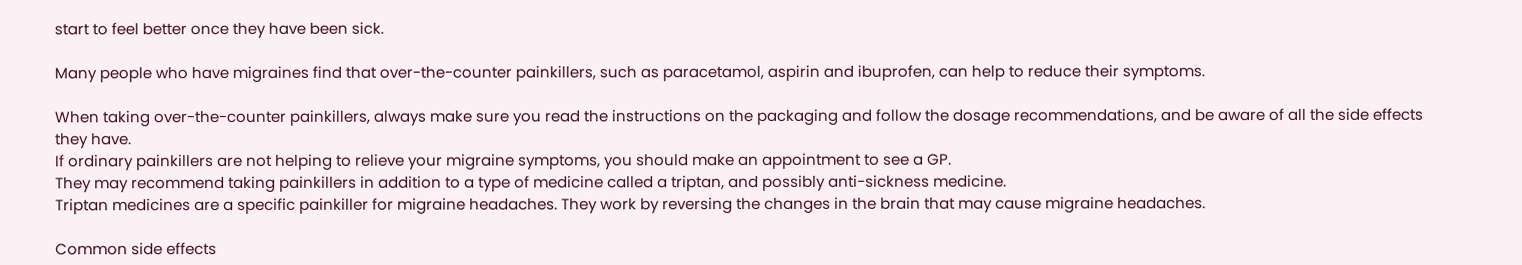start to feel better once they have been sick.

Many people who have migraines find that over-the-counter painkillers, such as paracetamol, aspirin and ibuprofen, can help to reduce their symptoms.

When taking over-the-counter painkillers, always make sure you read the instructions on the packaging and follow the dosage recommendations, and be aware of all the side effects they have.
If ordinary painkillers are not helping to relieve your migraine symptoms, you should make an appointment to see a GP.
They may recommend taking painkillers in addition to a type of medicine called a triptan, and possibly anti-sickness medicine.
Triptan medicines are a specific painkiller for migraine headaches. They work by reversing the changes in the brain that may cause migraine headaches.

Common side effects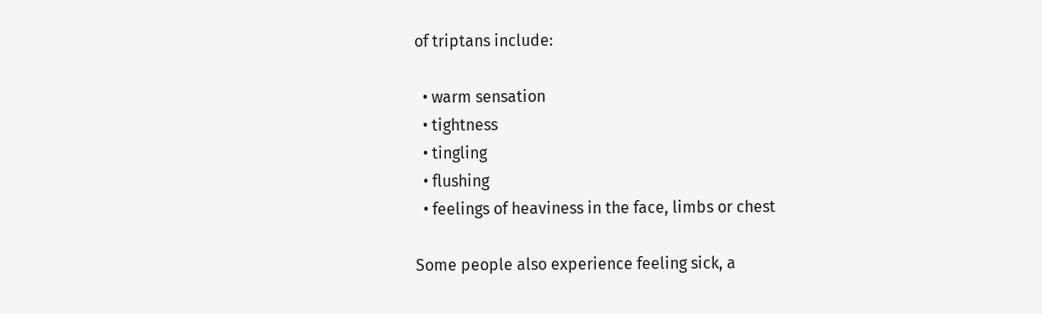of triptans include:

  • warm sensation
  • tightness
  • tingling
  • flushing
  • feelings of heaviness in the face, limbs or chest

Some people also experience feeling sick, a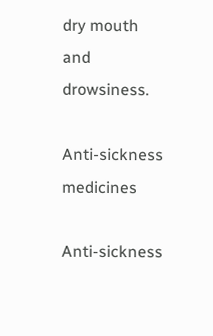dry mouth and drowsiness.

Anti-sickness medicines

Anti-sickness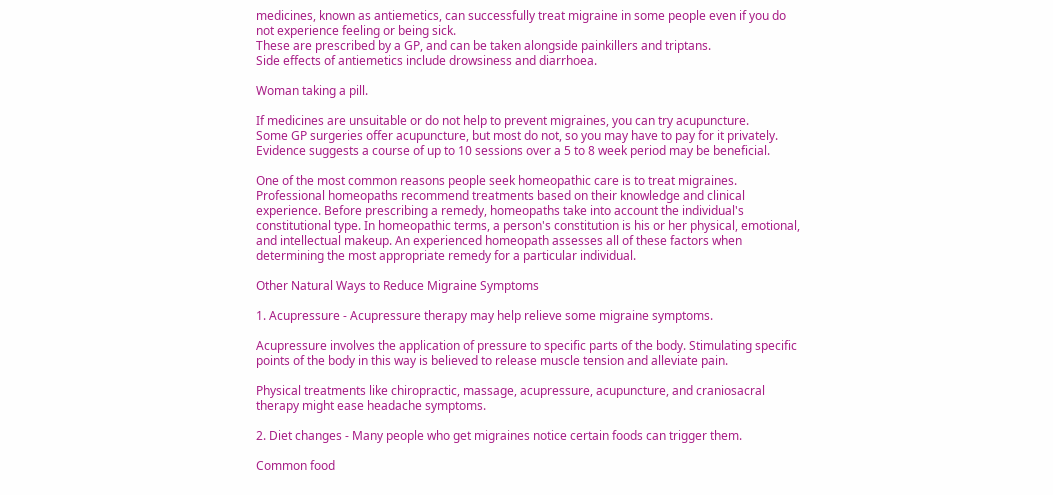medicines, known as antiemetics, can successfully treat migraine in some people even if you do not experience feeling or being sick.
These are prescribed by a GP, and can be taken alongside painkillers and triptans.
Side effects of antiemetics include drowsiness and diarrhoea.

Woman taking a pill.

If medicines are unsuitable or do not help to prevent migraines, you can try acupuncture.
Some GP surgeries offer acupuncture, but most do not, so you may have to pay for it privately.
Evidence suggests a course of up to 10 sessions over a 5 to 8 week period may be beneficial.

One of the most common reasons people seek homeopathic care is to treat migraines.
Professional homeopaths recommend treatments based on their knowledge and clinical experience. Before prescribing a remedy, homeopaths take into account the individual's constitutional type. In homeopathic terms, a person's constitution is his or her physical, emotional, and intellectual makeup. An experienced homeopath assesses all of these factors when determining the most appropriate remedy for a particular individual.

Other Natural Ways to Reduce Migraine Symptoms

1. Acupressure - Acupressure therapy may help relieve some migraine symptoms.

Acupressure involves the application of pressure to specific parts of the body. Stimulating specific points of the body in this way is believed to release muscle tension and alleviate pain.

Physical treatments like chiropractic, massage, acupressure, acupuncture, and craniosacral therapy might ease headache symptoms.

2. Diet changes - Many people who get migraines notice certain foods can trigger them.

Common food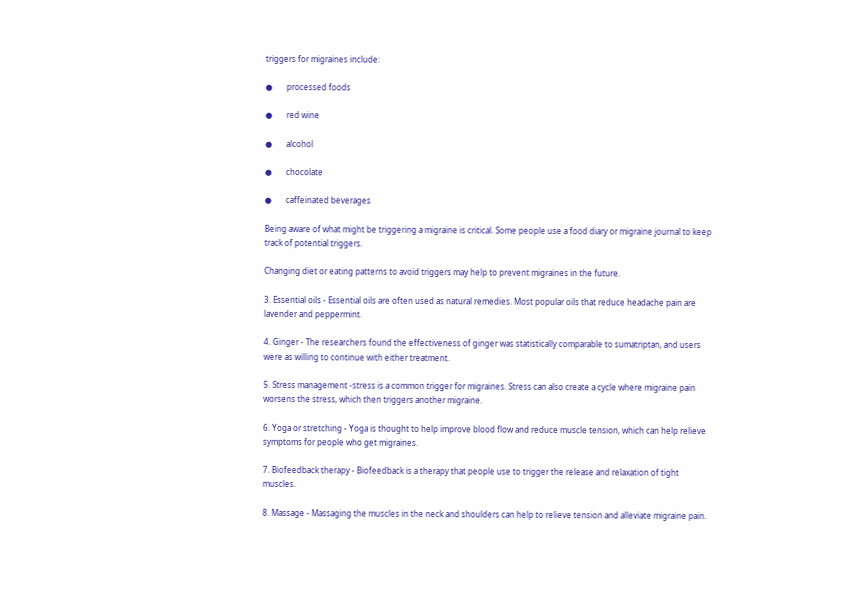triggers for migraines include:

●       processed foods

●       red wine

●       alcohol

●       chocolate

●       caffeinated beverages

Being aware of what might be triggering a migraine is critical. Some people use a food diary or migraine journal to keep track of potential triggers.

Changing diet or eating patterns to avoid triggers may help to prevent migraines in the future.

3. Essential oils - Essential oils are often used as natural remedies. Most popular oils that reduce headache pain are lavender and peppermint.

4. Ginger - The researchers found the effectiveness of ginger was statistically comparable to sumatriptan, and users were as willing to continue with either treatment.

5. Stress management -stress is a common trigger for migraines. Stress can also create a cycle where migraine pain worsens the stress, which then triggers another migraine.

6. Yoga or stretching - Yoga is thought to help improve blood flow and reduce muscle tension, which can help relieve symptoms for people who get migraines.

7. Biofeedback therapy - Biofeedback is a therapy that people use to trigger the release and relaxation of tight muscles.

8. Massage - Massaging the muscles in the neck and shoulders can help to relieve tension and alleviate migraine pain.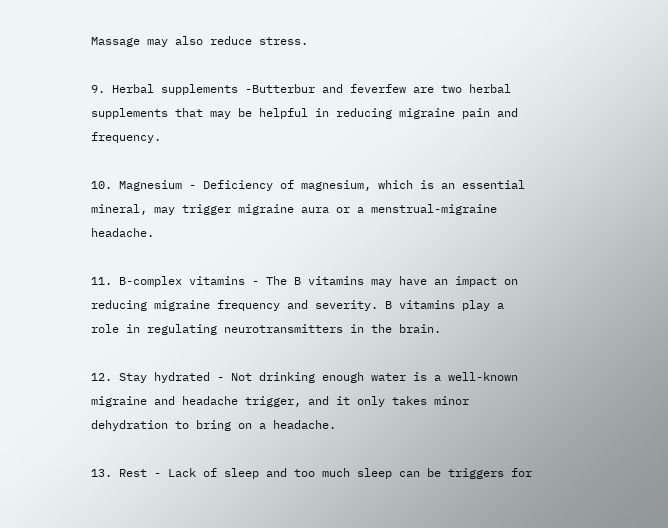Massage may also reduce stress.

9. Herbal supplements -Butterbur and feverfew are two herbal supplements that may be helpful in reducing migraine pain and frequency.

10. Magnesium - Deficiency of magnesium, which is an essential mineral, may trigger migraine aura or a menstrual-migraine headache.

11. B-complex vitamins - The B vitamins may have an impact on reducing migraine frequency and severity. B vitamins play a role in regulating neurotransmitters in the brain.

12. Stay hydrated - Not drinking enough water is a well-known migraine and headache trigger, and it only takes minor dehydration to bring on a headache.

13. Rest - Lack of sleep and too much sleep can be triggers for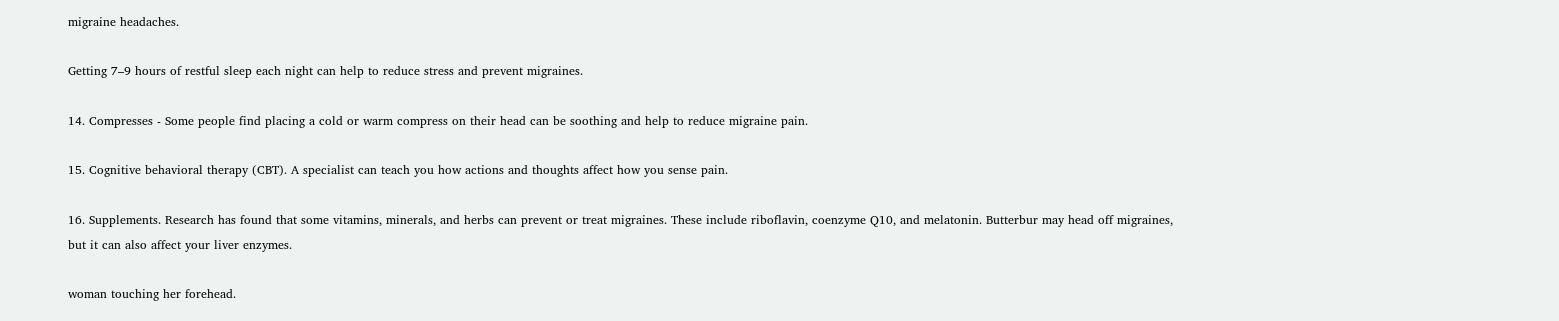migraine headaches.

Getting 7–9 hours of restful sleep each night can help to reduce stress and prevent migraines.

14. Compresses - Some people find placing a cold or warm compress on their head can be soothing and help to reduce migraine pain.

15. Cognitive behavioral therapy (CBT). A specialist can teach you how actions and thoughts affect how you sense pain.

16. Supplements. Research has found that some vitamins, minerals, and herbs can prevent or treat migraines. These include riboflavin, coenzyme Q10, and melatonin. Butterbur may head off migraines, but it can also affect your liver enzymes.

woman touching her forehead.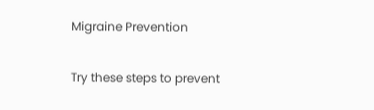Migraine Prevention

Try these steps to prevent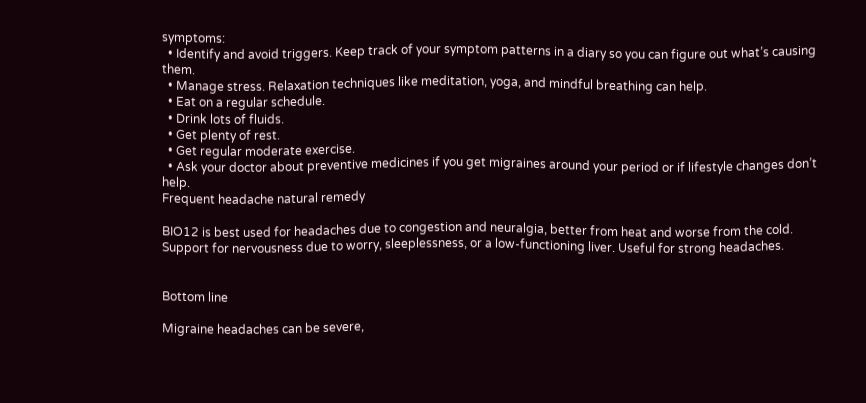symptoms:
  • Identify and avoid triggers. Keep track of your symptom patterns in a diary so you can figure out what’s causing them.
  • Manage stress. Relaxation techniques like meditation, yoga, and mindful breathing can help.
  • Eat on a regular schedule.
  • Drink lots of fluids.
  • Get plenty of rest.
  • Get regular moderate exercise.
  • Ask your doctor about preventive medicines if you get migraines around your period or if lifestyle changes don’t help.
Frequent headache natural remedy

BIO12 is best used for headaches due to congestion and neuralgia, better from heat and worse from the cold. Support for nervousness due to worry, sleeplessness, or a low-functioning liver. Useful for strong headaches.


Bottom line

Migraine headaches can be severe,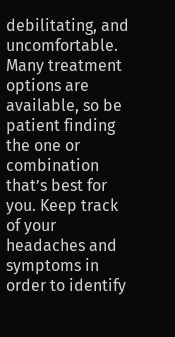debilitating, and uncomfortable. Many treatment options are available, so be patient finding the one or combination that’s best for you. Keep track of your headaches and symptoms in order to identify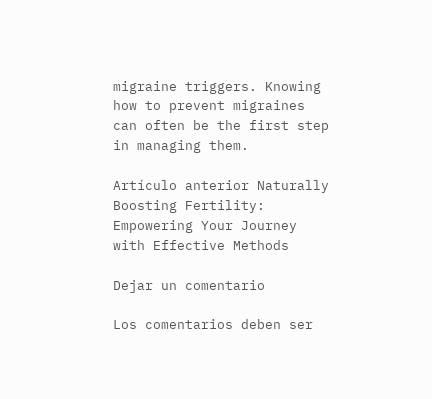migraine triggers. Knowing how to prevent migraines can often be the first step in managing them.

Artículo anterior Naturally Boosting Fertility: Empowering Your Journey with Effective Methods

Dejar un comentario

Los comentarios deben ser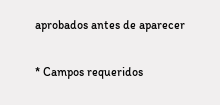aprobados antes de aparecer

* Campos requeridos